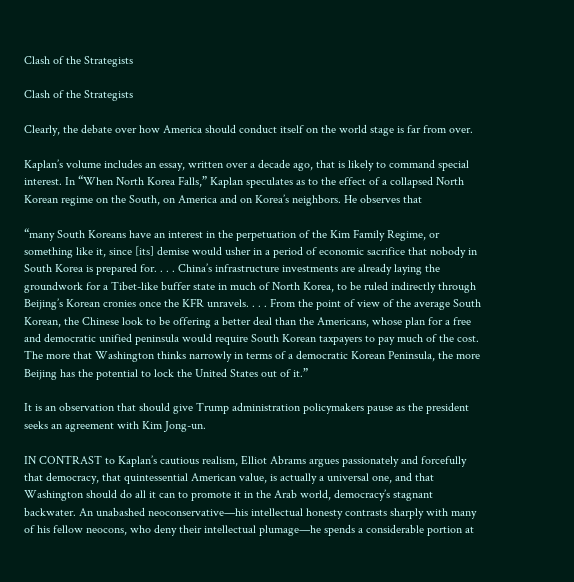Clash of the Strategists

Clash of the Strategists

Clearly, the debate over how America should conduct itself on the world stage is far from over.

Kaplan’s volume includes an essay, written over a decade ago, that is likely to command special interest. In “When North Korea Falls,” Kaplan speculates as to the effect of a collapsed North Korean regime on the South, on America and on Korea’s neighbors. He observes that

“many South Koreans have an interest in the perpetuation of the Kim Family Regime, or something like it, since [its] demise would usher in a period of economic sacrifice that nobody in South Korea is prepared for. . . . China’s infrastructure investments are already laying the groundwork for a Tibet-like buffer state in much of North Korea, to be ruled indirectly through Beijing’s Korean cronies once the KFR unravels. . . . From the point of view of the average South Korean, the Chinese look to be offering a better deal than the Americans, whose plan for a free and democratic unified peninsula would require South Korean taxpayers to pay much of the cost. The more that Washington thinks narrowly in terms of a democratic Korean Peninsula, the more Beijing has the potential to lock the United States out of it.”

It is an observation that should give Trump administration policymakers pause as the president seeks an agreement with Kim Jong-un.

IN CONTRAST to Kaplan’s cautious realism, Elliot Abrams argues passionately and forcefully that democracy, that quintessential American value, is actually a universal one, and that Washington should do all it can to promote it in the Arab world, democracy’s stagnant backwater. An unabashed neoconservative—his intellectual honesty contrasts sharply with many of his fellow neocons, who deny their intellectual plumage—he spends a considerable portion at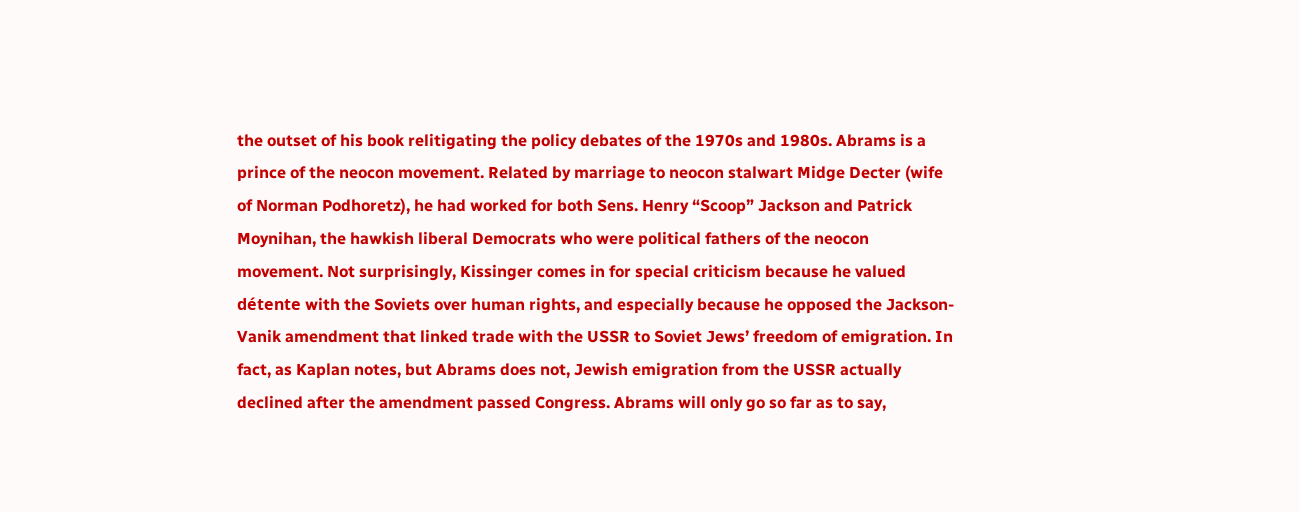the outset of his book relitigating the policy debates of the 1970s and 1980s. Abrams is a prince of the neocon movement. Related by marriage to neocon stalwart Midge Decter (wife of Norman Podhoretz), he had worked for both Sens. Henry “Scoop” Jackson and Patrick Moynihan, the hawkish liberal Democrats who were political fathers of the neocon movement. Not surprisingly, Kissinger comes in for special criticism because he valued détente with the Soviets over human rights, and especially because he opposed the Jackson-Vanik amendment that linked trade with the USSR to Soviet Jews’ freedom of emigration. In fact, as Kaplan notes, but Abrams does not, Jewish emigration from the USSR actually declined after the amendment passed Congress. Abrams will only go so far as to say,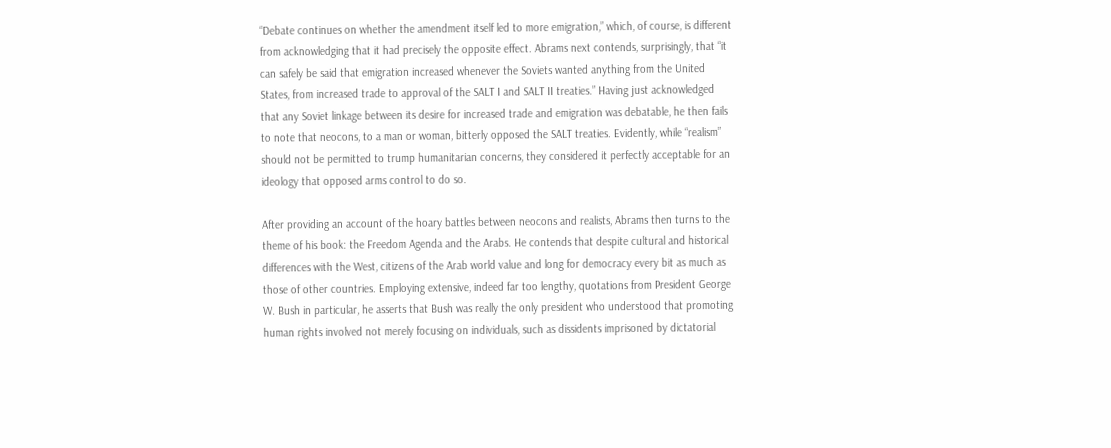“Debate continues on whether the amendment itself led to more emigration,” which, of course, is different from acknowledging that it had precisely the opposite effect. Abrams next contends, surprisingly, that “it can safely be said that emigration increased whenever the Soviets wanted anything from the United States, from increased trade to approval of the SALT I and SALT II treaties.” Having just acknowledged that any Soviet linkage between its desire for increased trade and emigration was debatable, he then fails to note that neocons, to a man or woman, bitterly opposed the SALT treaties. Evidently, while “realism” should not be permitted to trump humanitarian concerns, they considered it perfectly acceptable for an ideology that opposed arms control to do so.

After providing an account of the hoary battles between neocons and realists, Abrams then turns to the theme of his book: the Freedom Agenda and the Arabs. He contends that despite cultural and historical differences with the West, citizens of the Arab world value and long for democracy every bit as much as those of other countries. Employing extensive, indeed far too lengthy, quotations from President George W. Bush in particular, he asserts that Bush was really the only president who understood that promoting human rights involved not merely focusing on individuals, such as dissidents imprisoned by dictatorial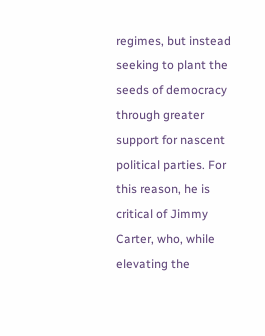regimes, but instead seeking to plant the seeds of democracy through greater support for nascent political parties. For this reason, he is critical of Jimmy Carter, who, while elevating the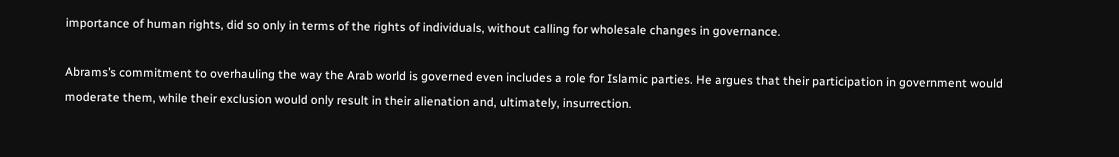importance of human rights, did so only in terms of the rights of individuals, without calling for wholesale changes in governance.

Abrams’s commitment to overhauling the way the Arab world is governed even includes a role for Islamic parties. He argues that their participation in government would moderate them, while their exclusion would only result in their alienation and, ultimately, insurrection.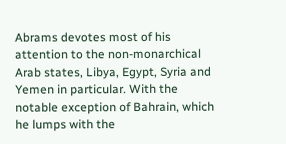Abrams devotes most of his attention to the non-monarchical Arab states, Libya, Egypt, Syria and Yemen in particular. With the notable exception of Bahrain, which he lumps with the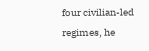four civilian-led regimes, he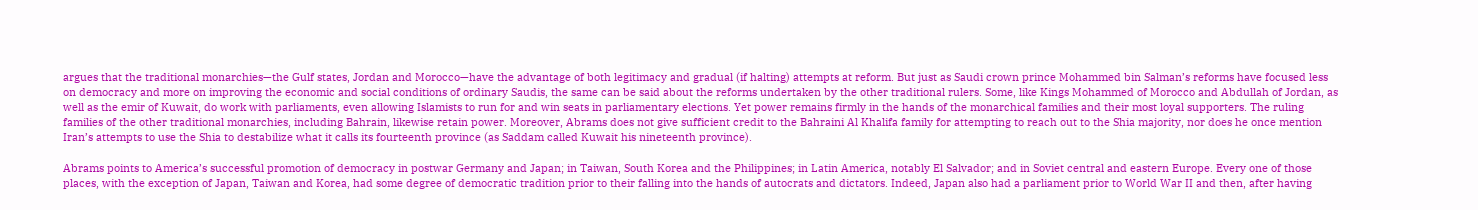argues that the traditional monarchies—the Gulf states, Jordan and Morocco—have the advantage of both legitimacy and gradual (if halting) attempts at reform. But just as Saudi crown prince Mohammed bin Salman’s reforms have focused less on democracy and more on improving the economic and social conditions of ordinary Saudis, the same can be said about the reforms undertaken by the other traditional rulers. Some, like Kings Mohammed of Morocco and Abdullah of Jordan, as well as the emir of Kuwait, do work with parliaments, even allowing Islamists to run for and win seats in parliamentary elections. Yet power remains firmly in the hands of the monarchical families and their most loyal supporters. The ruling families of the other traditional monarchies, including Bahrain, likewise retain power. Moreover, Abrams does not give sufficient credit to the Bahraini Al Khalifa family for attempting to reach out to the Shia majority, nor does he once mention Iran’s attempts to use the Shia to destabilize what it calls its fourteenth province (as Saddam called Kuwait his nineteenth province).

Abrams points to America’s successful promotion of democracy in postwar Germany and Japan; in Taiwan, South Korea and the Philippines; in Latin America, notably El Salvador; and in Soviet central and eastern Europe. Every one of those places, with the exception of Japan, Taiwan and Korea, had some degree of democratic tradition prior to their falling into the hands of autocrats and dictators. Indeed, Japan also had a parliament prior to World War II and then, after having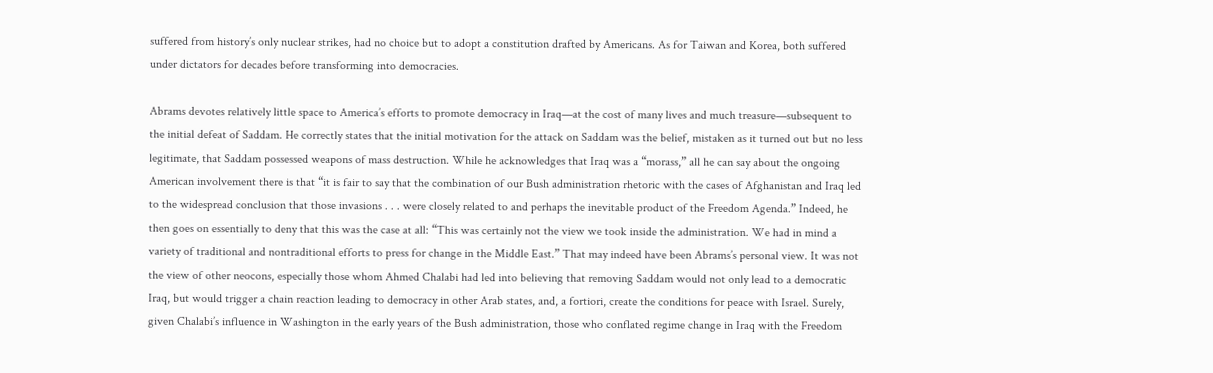suffered from history’s only nuclear strikes, had no choice but to adopt a constitution drafted by Americans. As for Taiwan and Korea, both suffered under dictators for decades before transforming into democracies.

Abrams devotes relatively little space to America’s efforts to promote democracy in Iraq—at the cost of many lives and much treasure—subsequent to the initial defeat of Saddam. He correctly states that the initial motivation for the attack on Saddam was the belief, mistaken as it turned out but no less legitimate, that Saddam possessed weapons of mass destruction. While he acknowledges that Iraq was a “morass,” all he can say about the ongoing American involvement there is that “it is fair to say that the combination of our Bush administration rhetoric with the cases of Afghanistan and Iraq led to the widespread conclusion that those invasions . . . were closely related to and perhaps the inevitable product of the Freedom Agenda.” Indeed, he then goes on essentially to deny that this was the case at all: “This was certainly not the view we took inside the administration. We had in mind a variety of traditional and nontraditional efforts to press for change in the Middle East.” That may indeed have been Abrams’s personal view. It was not the view of other neocons, especially those whom Ahmed Chalabi had led into believing that removing Saddam would not only lead to a democratic Iraq, but would trigger a chain reaction leading to democracy in other Arab states, and, a fortiori, create the conditions for peace with Israel. Surely, given Chalabi’s influence in Washington in the early years of the Bush administration, those who conflated regime change in Iraq with the Freedom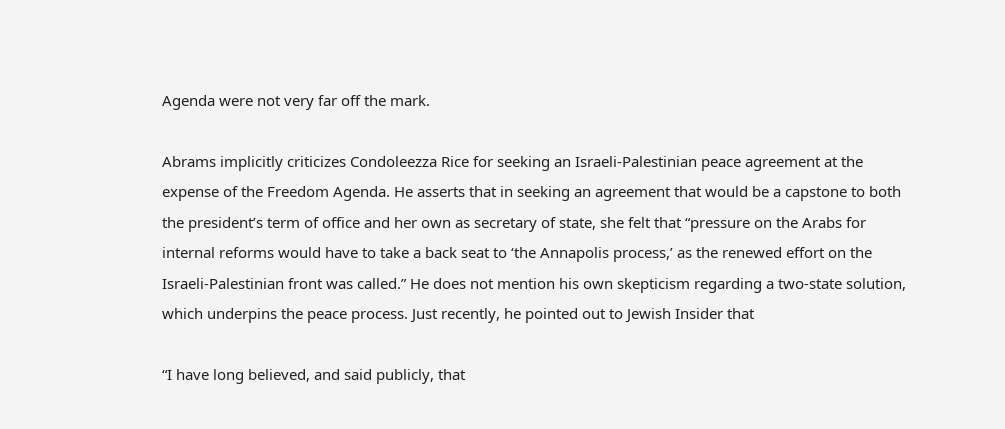Agenda were not very far off the mark.

Abrams implicitly criticizes Condoleezza Rice for seeking an Israeli-Palestinian peace agreement at the expense of the Freedom Agenda. He asserts that in seeking an agreement that would be a capstone to both the president’s term of office and her own as secretary of state, she felt that “pressure on the Arabs for internal reforms would have to take a back seat to ‘the Annapolis process,’ as the renewed effort on the Israeli-Palestinian front was called.” He does not mention his own skepticism regarding a two-state solution, which underpins the peace process. Just recently, he pointed out to Jewish Insider that

“I have long believed, and said publicly, that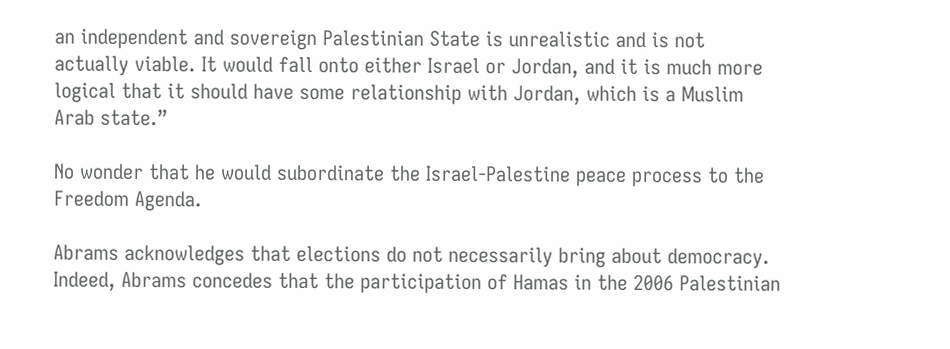an independent and sovereign Palestinian State is unrealistic and is not actually viable. It would fall onto either Israel or Jordan, and it is much more logical that it should have some relationship with Jordan, which is a Muslim Arab state.”

No wonder that he would subordinate the Israel-Palestine peace process to the Freedom Agenda.

Abrams acknowledges that elections do not necessarily bring about democracy. Indeed, Abrams concedes that the participation of Hamas in the 2006 Palestinian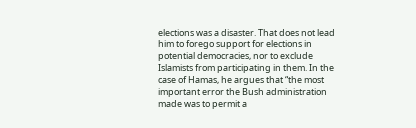elections was a disaster. That does not lead him to forego support for elections in potential democracies, nor to exclude Islamists from participating in them. In the case of Hamas, he argues that “the most important error the Bush administration made was to permit a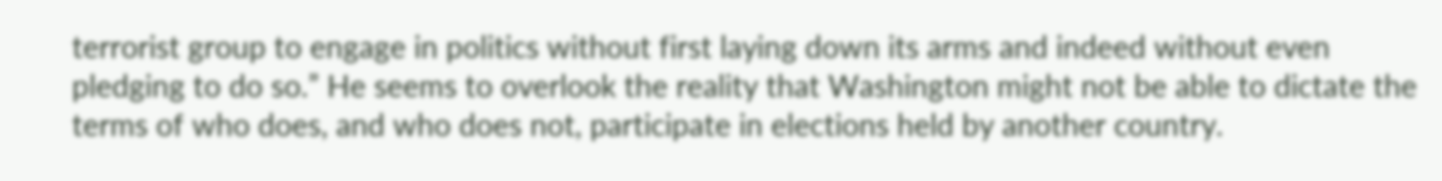terrorist group to engage in politics without first laying down its arms and indeed without even pledging to do so.” He seems to overlook the reality that Washington might not be able to dictate the terms of who does, and who does not, participate in elections held by another country.